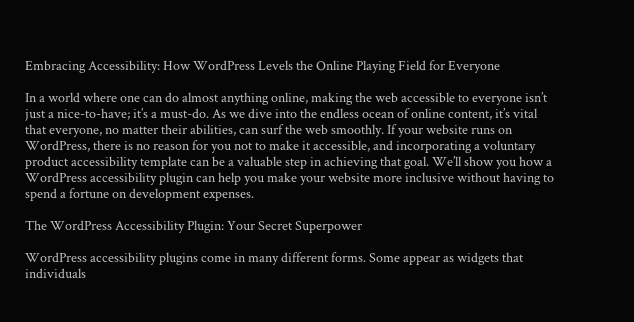Embracing Accessibility: How WordPress Levels the Online Playing Field for Everyone

In a world where one can do almost anything online, making the web accessible to everyone isn’t just a nice-to-have; it’s a must-do. As we dive into the endless ocean of online content, it’s vital that everyone, no matter their abilities, can surf the web smoothly. If your website runs on WordPress, there is no reason for you not to make it accessible, and incorporating a voluntary product accessibility template can be a valuable step in achieving that goal. We’ll show you how a WordPress accessibility plugin can help you make your website more inclusive without having to spend a fortune on development expenses.

The WordPress Accessibility Plugin: Your Secret Superpower

WordPress accessibility plugins come in many different forms. Some appear as widgets that individuals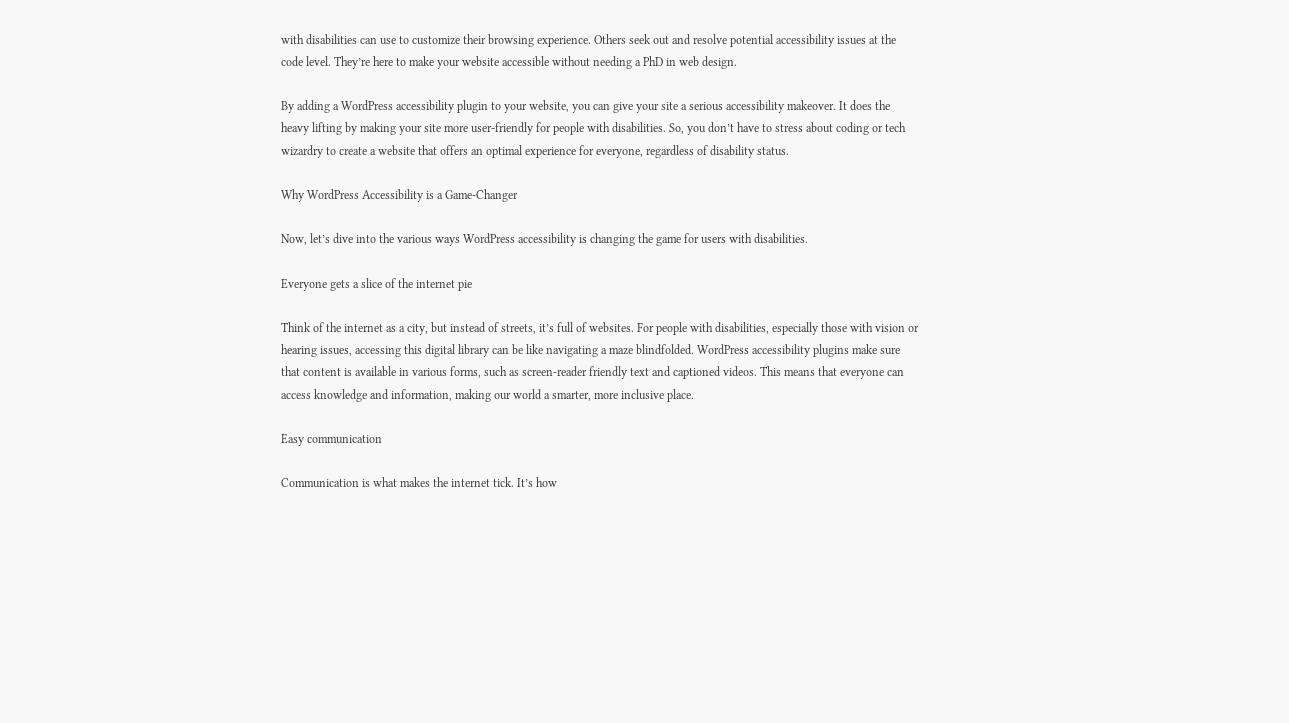with disabilities can use to customize their browsing experience. Others seek out and resolve potential accessibility issues at the code level. They’re here to make your website accessible without needing a PhD in web design.

By adding a WordPress accessibility plugin to your website, you can give your site a serious accessibility makeover. It does the heavy lifting by making your site more user-friendly for people with disabilities. So, you don’t have to stress about coding or tech wizardry to create a website that offers an optimal experience for everyone, regardless of disability status.

Why WordPress Accessibility is a Game-Changer

Now, let’s dive into the various ways WordPress accessibility is changing the game for users with disabilities.

Everyone gets a slice of the internet pie

Think of the internet as a city, but instead of streets, it’s full of websites. For people with disabilities, especially those with vision or hearing issues, accessing this digital library can be like navigating a maze blindfolded. WordPress accessibility plugins make sure that content is available in various forms, such as screen-reader friendly text and captioned videos. This means that everyone can access knowledge and information, making our world a smarter, more inclusive place.

Easy communication

Communication is what makes the internet tick. It’s how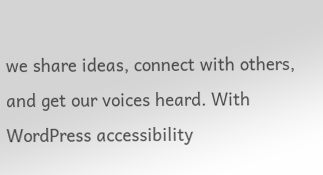we share ideas, connect with others, and get our voices heard. With WordPress accessibility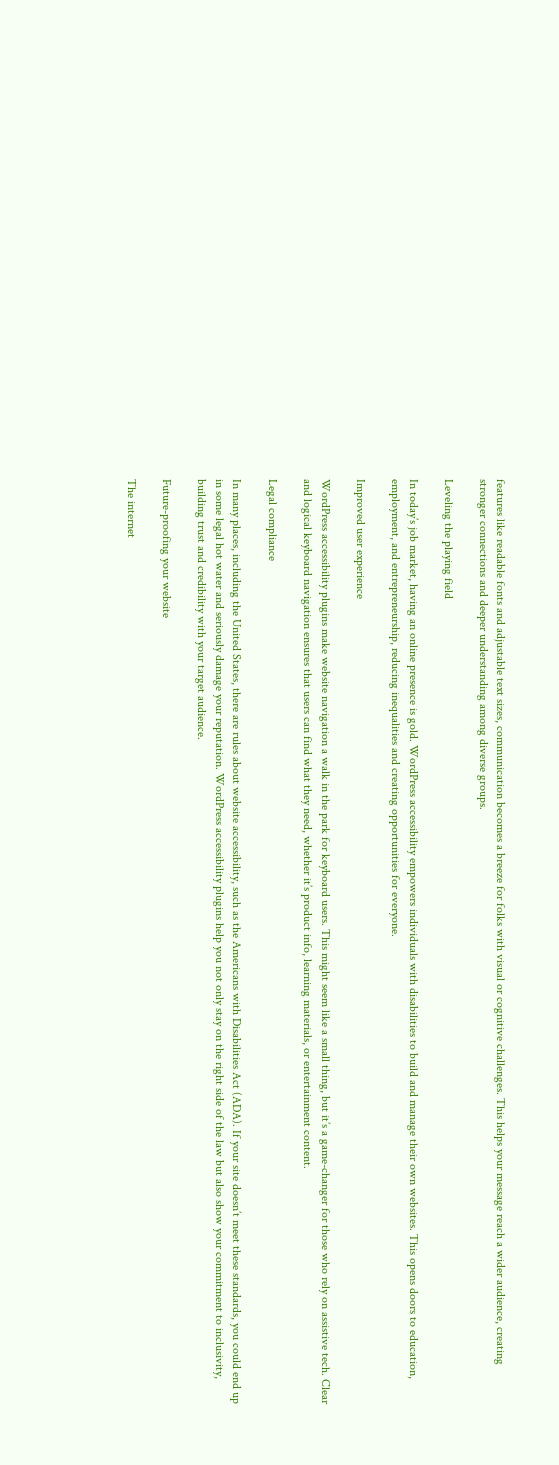features like readable fonts and adjustable text sizes, communication becomes a breeze for folks with visual or cognitive challenges. This helps your message reach a wider audience, creating stronger connections and deeper understanding among diverse groups.

Leveling the playing field

In today’s job market, having an online presence is gold. WordPress accessibility empowers individuals with disabilities to build and manage their own websites. This opens doors to education, employment, and entrepreneurship, reducing inequalities and creating opportunities for everyone.

Improved user experience

WordPress accessibility plugins make website navigation a walk in the park for keyboard users. This might seem like a small thing, but it’s a game-changer for those who rely on assistive tech. Clear and logical keyboard navigation ensures that users can find what they need, whether it’s product info, learning materials, or entertainment content.

Legal compliance

In many places, including the United States, there are rules about website accessibility, such as the Americans with Disabilities Act (ADA). If your site doesn’t meet these standards, you could end up in some legal hot water and seriously damage your reputation. WordPress accessibility plugins help you not only stay on the right side of the law but also show your commitment to inclusivity, building trust and credibility with your target audience.

Future-proofing your website

The internet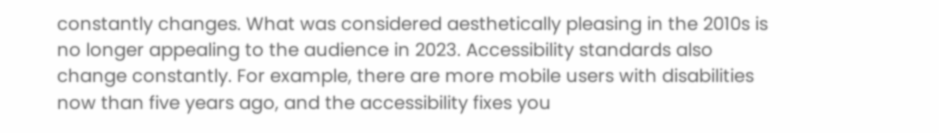constantly changes. What was considered aesthetically pleasing in the 2010s is no longer appealing to the audience in 2023. Accessibility standards also change constantly. For example, there are more mobile users with disabilities now than five years ago, and the accessibility fixes you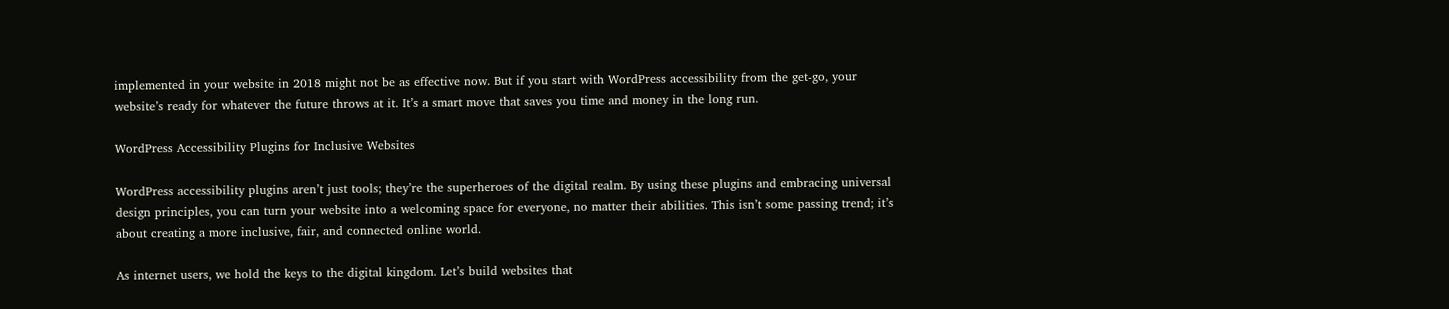implemented in your website in 2018 might not be as effective now. But if you start with WordPress accessibility from the get-go, your website’s ready for whatever the future throws at it. It’s a smart move that saves you time and money in the long run.

WordPress Accessibility Plugins for Inclusive Websites

WordPress accessibility plugins aren’t just tools; they’re the superheroes of the digital realm. By using these plugins and embracing universal design principles, you can turn your website into a welcoming space for everyone, no matter their abilities. This isn’t some passing trend; it’s about creating a more inclusive, fair, and connected online world.

As internet users, we hold the keys to the digital kingdom. Let’s build websites that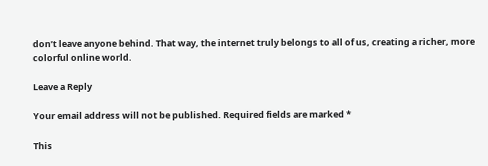don’t leave anyone behind. That way, the internet truly belongs to all of us, creating a richer, more colorful online world.

Leave a Reply

Your email address will not be published. Required fields are marked *

This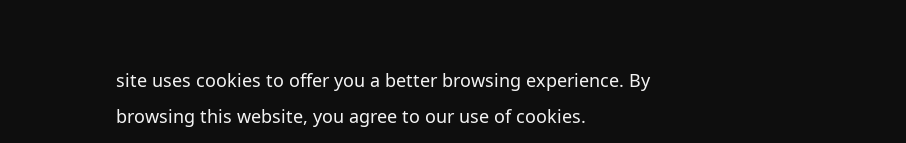site uses cookies to offer you a better browsing experience. By browsing this website, you agree to our use of cookies.